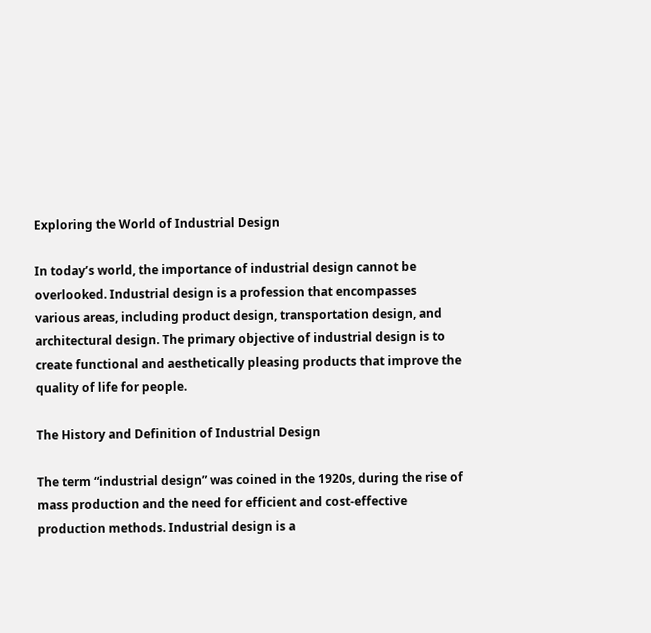Exploring the World of Industrial Design

In today’s world, the importance of industrial design cannot be overlooked. Industrial design is a profession that encompasses various areas, including product design, transportation design, and architectural design. The primary objective of industrial design is to create functional and aesthetically pleasing products that improve the quality of life for people.

The History and Definition of Industrial Design

The term “industrial design” was coined in the 1920s, during the rise of mass production and the need for efficient and cost-effective production methods. Industrial design is a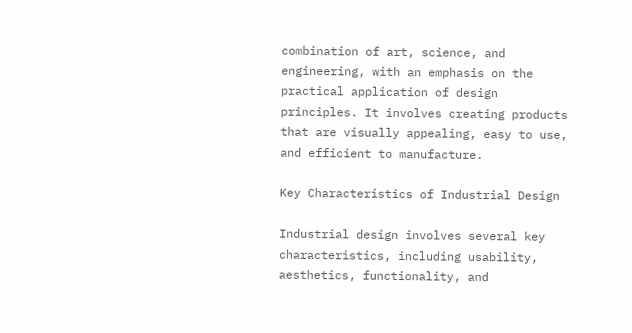combination of art, science, and engineering, with an emphasis on the practical application of design principles. It involves creating products that are visually appealing, easy to use, and efficient to manufacture.

Key Characteristics of Industrial Design

Industrial design involves several key characteristics, including usability, aesthetics, functionality, and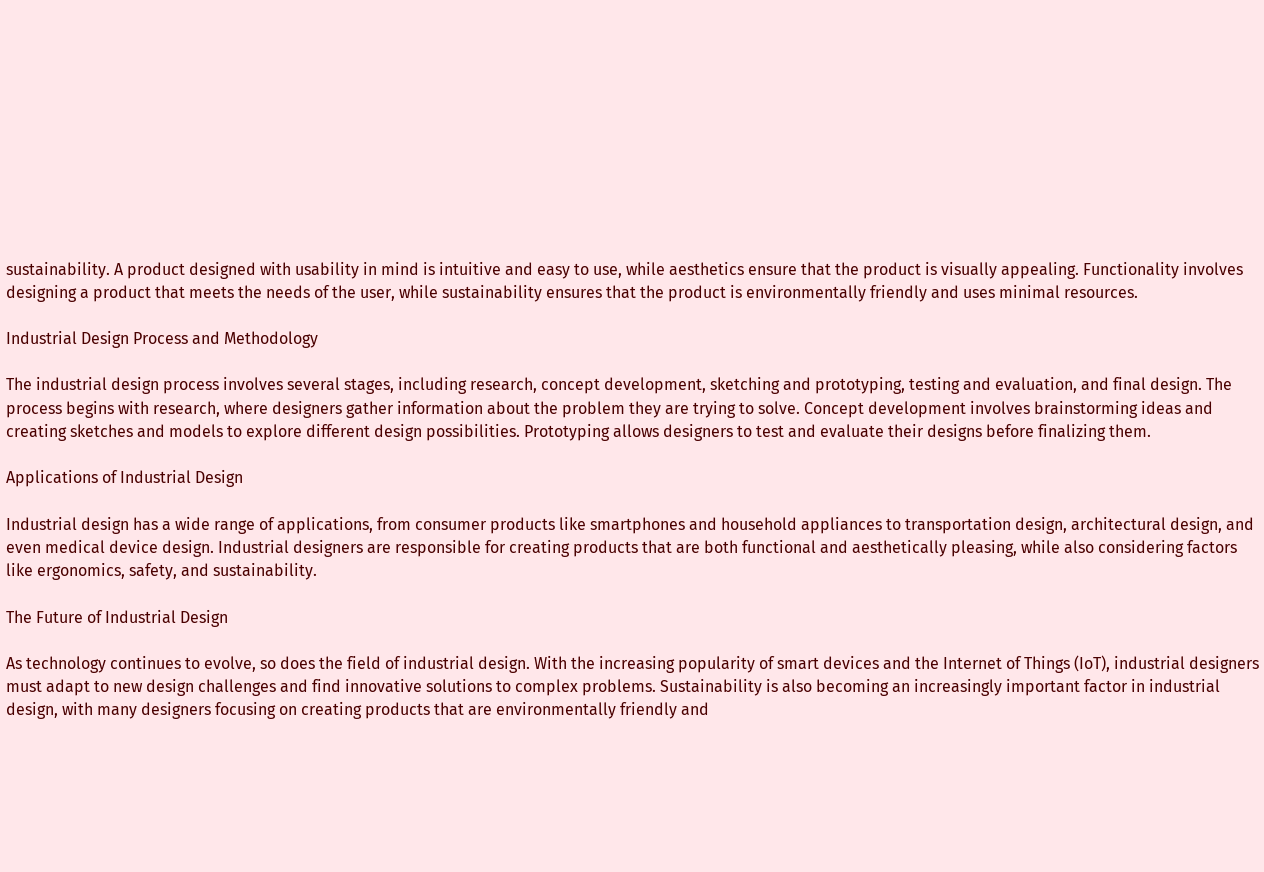sustainability. A product designed with usability in mind is intuitive and easy to use, while aesthetics ensure that the product is visually appealing. Functionality involves designing a product that meets the needs of the user, while sustainability ensures that the product is environmentally friendly and uses minimal resources.

Industrial Design Process and Methodology

The industrial design process involves several stages, including research, concept development, sketching and prototyping, testing and evaluation, and final design. The process begins with research, where designers gather information about the problem they are trying to solve. Concept development involves brainstorming ideas and creating sketches and models to explore different design possibilities. Prototyping allows designers to test and evaluate their designs before finalizing them.

Applications of Industrial Design

Industrial design has a wide range of applications, from consumer products like smartphones and household appliances to transportation design, architectural design, and even medical device design. Industrial designers are responsible for creating products that are both functional and aesthetically pleasing, while also considering factors like ergonomics, safety, and sustainability.

The Future of Industrial Design

As technology continues to evolve, so does the field of industrial design. With the increasing popularity of smart devices and the Internet of Things (IoT), industrial designers must adapt to new design challenges and find innovative solutions to complex problems. Sustainability is also becoming an increasingly important factor in industrial design, with many designers focusing on creating products that are environmentally friendly and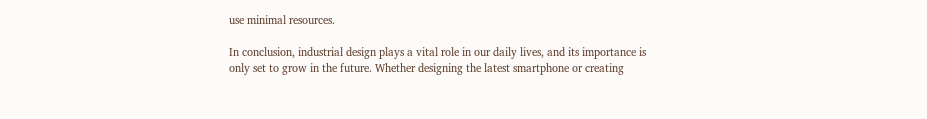use minimal resources.

In conclusion, industrial design plays a vital role in our daily lives, and its importance is only set to grow in the future. Whether designing the latest smartphone or creating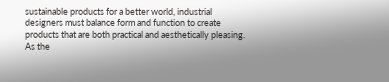sustainable products for a better world, industrial designers must balance form and function to create products that are both practical and aesthetically pleasing. As the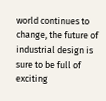world continues to change, the future of industrial design is sure to be full of exciting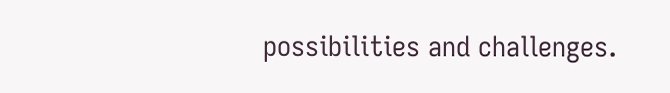possibilities and challenges.